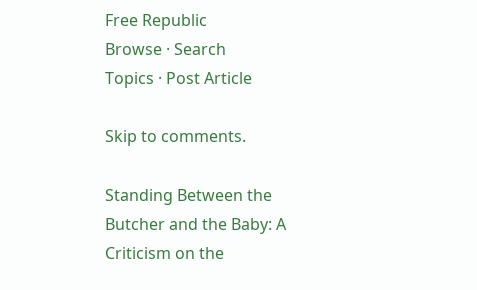Free Republic
Browse · Search
Topics · Post Article

Skip to comments.

Standing Between the Butcher and the Baby: A Criticism on the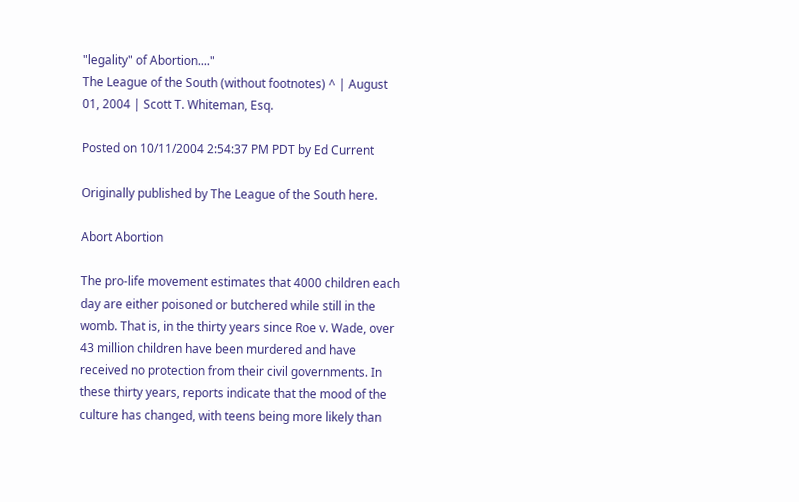"legality" of Abortion...."
The League of the South (without footnotes) ^ | August 01, 2004 | Scott T. Whiteman, Esq.

Posted on 10/11/2004 2:54:37 PM PDT by Ed Current

Originally published by The League of the South here.

Abort Abortion

The pro-life movement estimates that 4000 children each day are either poisoned or butchered while still in the womb. That is, in the thirty years since Roe v. Wade, over 43 million children have been murdered and have received no protection from their civil governments. In these thirty years, reports indicate that the mood of the culture has changed, with teens being more likely than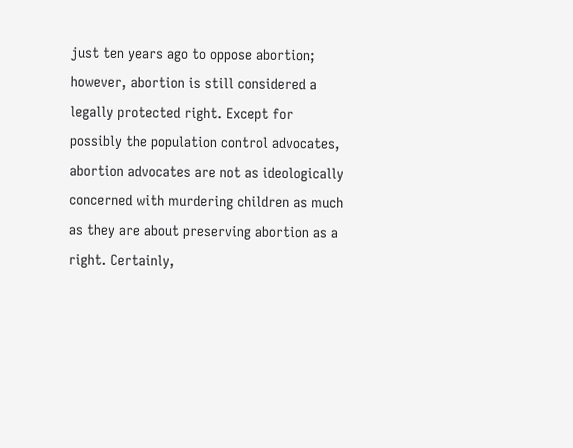just ten years ago to oppose abortion; however, abortion is still considered a legally protected right. Except for possibly the population control advocates, abortion advocates are not as ideologically concerned with murdering children as much as they are about preserving abortion as a right. Certainly,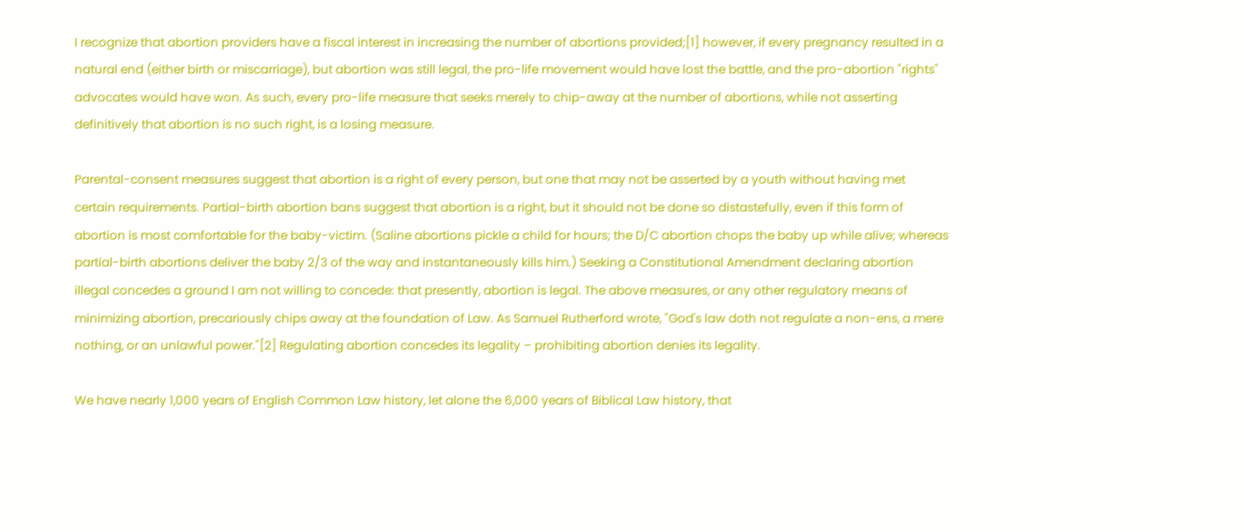I recognize that abortion providers have a fiscal interest in increasing the number of abortions provided;[1] however, if every pregnancy resulted in a natural end (either birth or miscarriage), but abortion was still legal, the pro-life movement would have lost the battle, and the pro-abortion "rights" advocates would have won. As such, every pro-life measure that seeks merely to chip-away at the number of abortions, while not asserting definitively that abortion is no such right, is a losing measure.

Parental-consent measures suggest that abortion is a right of every person, but one that may not be asserted by a youth without having met certain requirements. Partial-birth abortion bans suggest that abortion is a right, but it should not be done so distastefully, even if this form of abortion is most comfortable for the baby-victim. (Saline abortions pickle a child for hours; the D/C abortion chops the baby up while alive; whereas partial-birth abortions deliver the baby 2/3 of the way and instantaneously kills him.) Seeking a Constitutional Amendment declaring abortion illegal concedes a ground I am not willing to concede: that presently, abortion is legal. The above measures, or any other regulatory means of minimizing abortion, precariously chips away at the foundation of Law. As Samuel Rutherford wrote, "God's law doth not regulate a non-ens, a mere nothing, or an unlawful power."[2] Regulating abortion concedes its legality – prohibiting abortion denies its legality.

We have nearly 1,000 years of English Common Law history, let alone the 6,000 years of Biblical Law history, that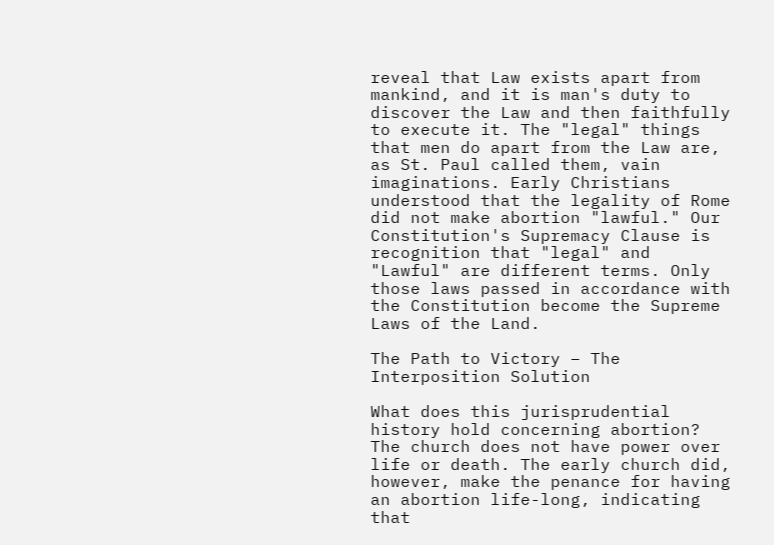reveal that Law exists apart from mankind, and it is man's duty to discover the Law and then faithfully to execute it. The "legal" things that men do apart from the Law are, as St. Paul called them, vain imaginations. Early Christians understood that the legality of Rome did not make abortion "lawful." Our Constitution's Supremacy Clause is recognition that "legal" and "Lawful" are different terms. Only those laws passed in accordance with the Constitution become the Supreme Laws of the Land.

The Path to Victory – The Interposition Solution

What does this jurisprudential history hold concerning abortion? The church does not have power over life or death. The early church did, however, make the penance for having an abortion life-long, indicating that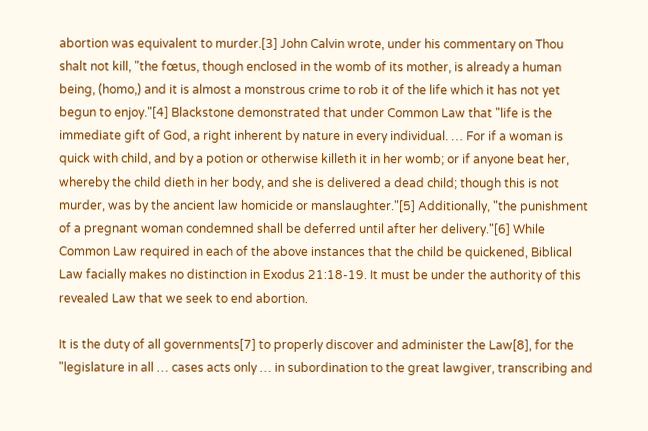abortion was equivalent to murder.[3] John Calvin wrote, under his commentary on Thou shalt not kill, "the fœtus, though enclosed in the womb of its mother, is already a human being, (homo,) and it is almost a monstrous crime to rob it of the life which it has not yet begun to enjoy."[4] Blackstone demonstrated that under Common Law that "life is the immediate gift of God, a right inherent by nature in every individual. … For if a woman is quick with child, and by a potion or otherwise killeth it in her womb; or if anyone beat her, whereby the child dieth in her body, and she is delivered a dead child; though this is not murder, was by the ancient law homicide or manslaughter."[5] Additionally, "the punishment of a pregnant woman condemned shall be deferred until after her delivery."[6] While Common Law required in each of the above instances that the child be quickened, Biblical Law facially makes no distinction in Exodus 21:18-19. It must be under the authority of this revealed Law that we seek to end abortion.

It is the duty of all governments[7] to properly discover and administer the Law[8], for the "legislature in all … cases acts only … in subordination to the great lawgiver, transcribing and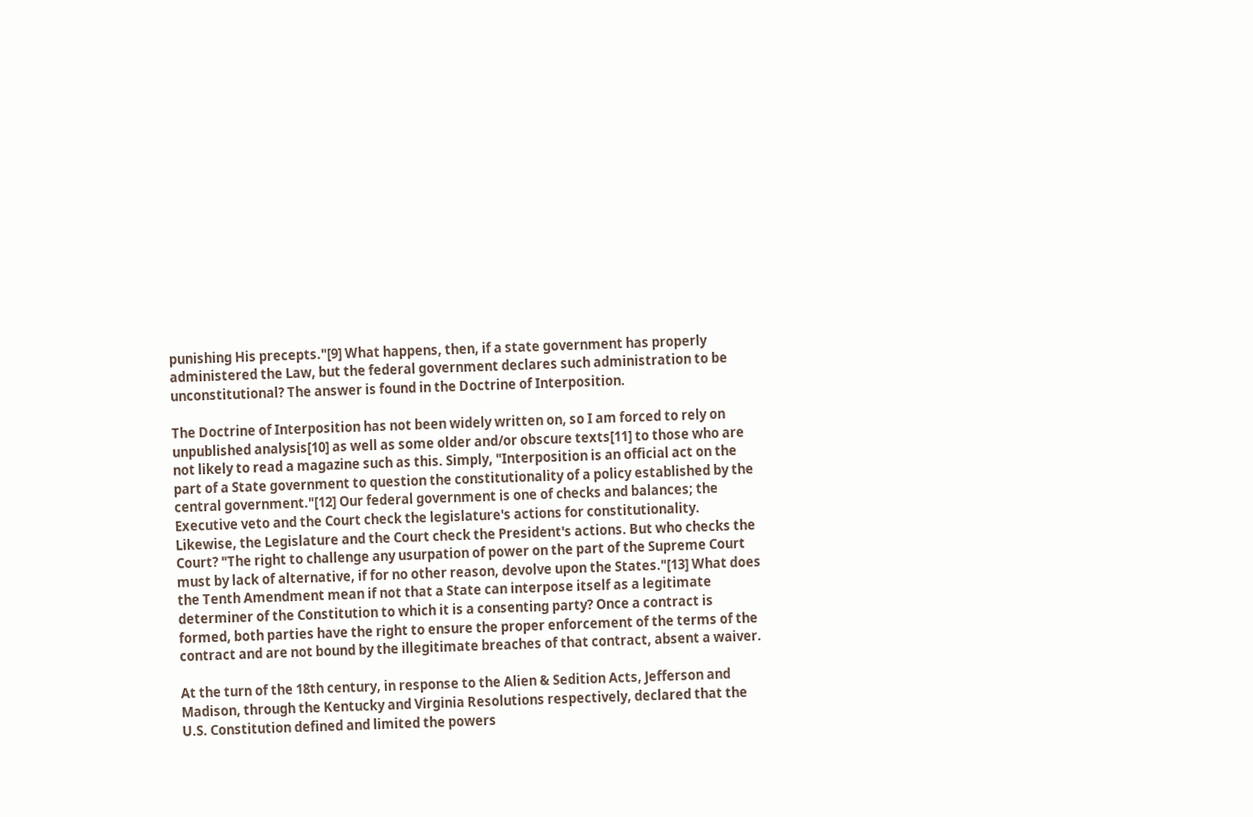punishing His precepts."[9] What happens, then, if a state government has properly administered the Law, but the federal government declares such administration to be unconstitutional? The answer is found in the Doctrine of Interposition.

The Doctrine of Interposition has not been widely written on, so I am forced to rely on unpublished analysis[10] as well as some older and/or obscure texts[11] to those who are not likely to read a magazine such as this. Simply, "Interposition is an official act on the part of a State government to question the constitutionality of a policy established by the central government."[12] Our federal government is one of checks and balances; the Executive veto and the Court check the legislature's actions for constitutionality. Likewise, the Legislature and the Court check the President's actions. But who checks the Court? "The right to challenge any usurpation of power on the part of the Supreme Court must by lack of alternative, if for no other reason, devolve upon the States."[13] What does the Tenth Amendment mean if not that a State can interpose itself as a legitimate determiner of the Constitution to which it is a consenting party? Once a contract is formed, both parties have the right to ensure the proper enforcement of the terms of the contract and are not bound by the illegitimate breaches of that contract, absent a waiver.

At the turn of the 18th century, in response to the Alien & Sedition Acts, Jefferson and Madison, through the Kentucky and Virginia Resolutions respectively, declared that the U.S. Constitution defined and limited the powers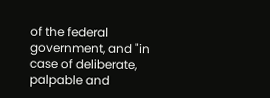of the federal government, and "in case of deliberate, palpable and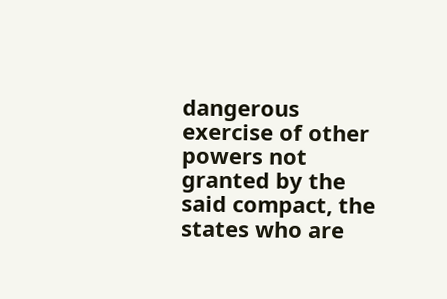dangerous exercise of other powers not granted by the said compact, the states who are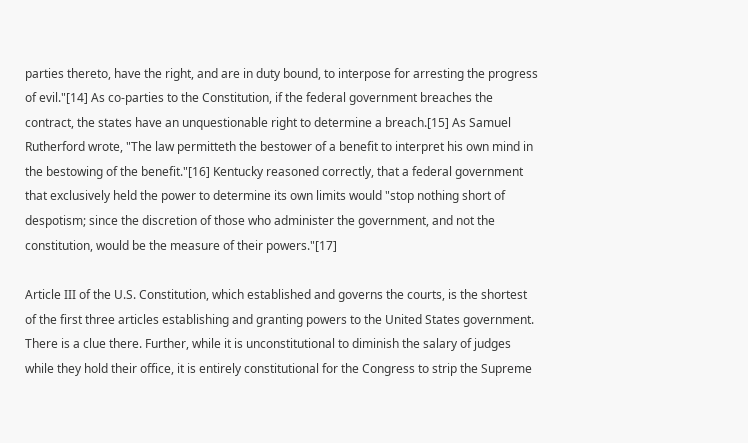parties thereto, have the right, and are in duty bound, to interpose for arresting the progress of evil."[14] As co-parties to the Constitution, if the federal government breaches the contract, the states have an unquestionable right to determine a breach.[15] As Samuel Rutherford wrote, "The law permitteth the bestower of a benefit to interpret his own mind in the bestowing of the benefit."[16] Kentucky reasoned correctly, that a federal government that exclusively held the power to determine its own limits would "stop nothing short of despotism; since the discretion of those who administer the government, and not the constitution, would be the measure of their powers."[17]

Article III of the U.S. Constitution, which established and governs the courts, is the shortest of the first three articles establishing and granting powers to the United States government. There is a clue there. Further, while it is unconstitutional to diminish the salary of judges while they hold their office, it is entirely constitutional for the Congress to strip the Supreme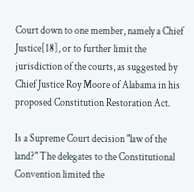Court down to one member, namely a Chief Justice[18], or to further limit the jurisdiction of the courts, as suggested by Chief Justice Roy Moore of Alabama in his proposed Constitution Restoration Act.

Is a Supreme Court decision "law of the land?" The delegates to the Constitutional Convention limited the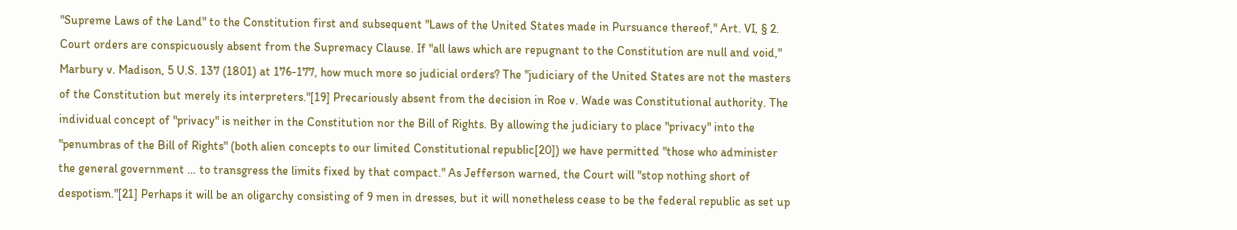"Supreme Laws of the Land" to the Constitution first and subsequent "Laws of the United States made in Pursuance thereof," Art. VI, § 2. Court orders are conspicuously absent from the Supremacy Clause. If "all laws which are repugnant to the Constitution are null and void," Marbury v. Madison, 5 U.S. 137 (1801) at 176-177, how much more so judicial orders? The "judiciary of the United States are not the masters of the Constitution but merely its interpreters."[19] Precariously absent from the decision in Roe v. Wade was Constitutional authority. The individual concept of "privacy" is neither in the Constitution nor the Bill of Rights. By allowing the judiciary to place "privacy" into the "penumbras of the Bill of Rights" (both alien concepts to our limited Constitutional republic[20]) we have permitted "those who administer the general government … to transgress the limits fixed by that compact." As Jefferson warned, the Court will "stop nothing short of despotism."[21] Perhaps it will be an oligarchy consisting of 9 men in dresses, but it will nonetheless cease to be the federal republic as set up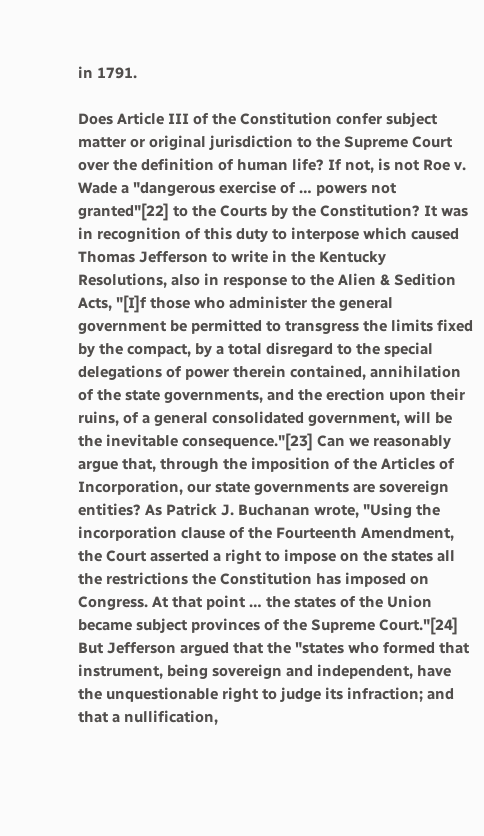in 1791.

Does Article III of the Constitution confer subject matter or original jurisdiction to the Supreme Court over the definition of human life? If not, is not Roe v. Wade a "dangerous exercise of … powers not granted"[22] to the Courts by the Constitution? It was in recognition of this duty to interpose which caused Thomas Jefferson to write in the Kentucky Resolutions, also in response to the Alien & Sedition Acts, "[I]f those who administer the general government be permitted to transgress the limits fixed by the compact, by a total disregard to the special delegations of power therein contained, annihilation of the state governments, and the erection upon their ruins, of a general consolidated government, will be the inevitable consequence."[23] Can we reasonably argue that, through the imposition of the Articles of Incorporation, our state governments are sovereign entities? As Patrick J. Buchanan wrote, "Using the incorporation clause of the Fourteenth Amendment, the Court asserted a right to impose on the states all the restrictions the Constitution has imposed on Congress. At that point … the states of the Union became subject provinces of the Supreme Court."[24] But Jefferson argued that the "states who formed that instrument, being sovereign and independent, have the unquestionable right to judge its infraction; and that a nullification,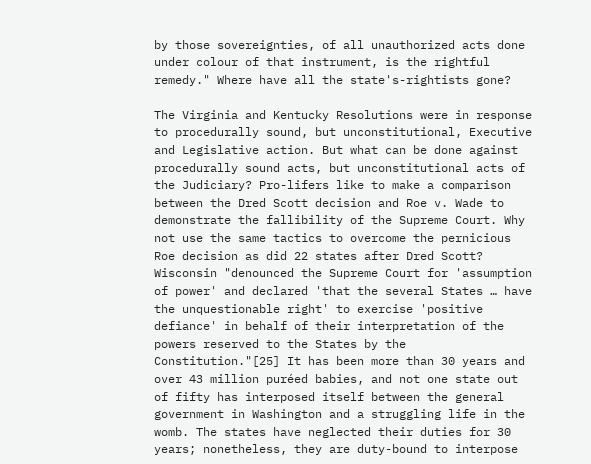by those sovereignties, of all unauthorized acts done under colour of that instrument, is the rightful remedy." Where have all the state's-rightists gone?

The Virginia and Kentucky Resolutions were in response to procedurally sound, but unconstitutional, Executive and Legislative action. But what can be done against procedurally sound acts, but unconstitutional acts of the Judiciary? Pro-lifers like to make a comparison between the Dred Scott decision and Roe v. Wade to demonstrate the fallibility of the Supreme Court. Why not use the same tactics to overcome the pernicious Roe decision as did 22 states after Dred Scott? Wisconsin "denounced the Supreme Court for 'assumption of power' and declared 'that the several States … have the unquestionable right' to exercise 'positive defiance' in behalf of their interpretation of the powers reserved to the States by the Constitution."[25] It has been more than 30 years and over 43 million puréed babies, and not one state out of fifty has interposed itself between the general government in Washington and a struggling life in the womb. The states have neglected their duties for 30 years; nonetheless, they are duty-bound to interpose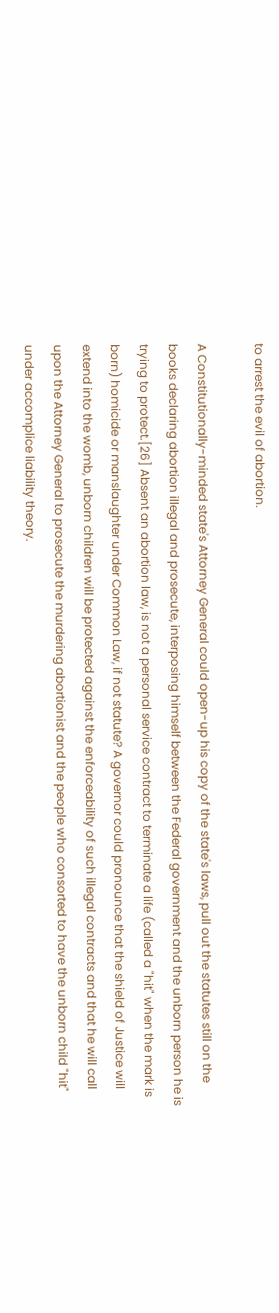to arrest the evil of abortion.

A Constitutionally-minded state's Attorney General could open-up his copy of the state's laws, pull out the statutes still on the books declaring abortion illegal and prosecute, interposing himself between the Federal government and the unborn person he is trying to protect.[26] Absent an abortion law, is not a personal service contract to terminate a life (called a "hit" when the mark is born) homicide or manslaughter under Common Law, if not statute? A governor could pronounce that the shield of Justice will extend into the womb, unborn children will be protected against the enforceability of such illegal contracts and that he will call upon the Attorney General to prosecute the murdering abortionist and the people who consorted to have the unborn child "hit" under accomplice liability theory.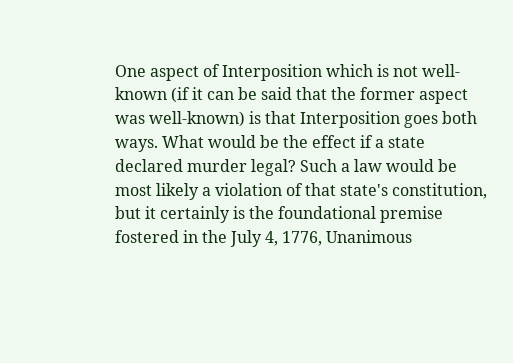One aspect of Interposition which is not well-known (if it can be said that the former aspect was well-known) is that Interposition goes both ways. What would be the effect if a state declared murder legal? Such a law would be most likely a violation of that state's constitution, but it certainly is the foundational premise fostered in the July 4, 1776, Unanimous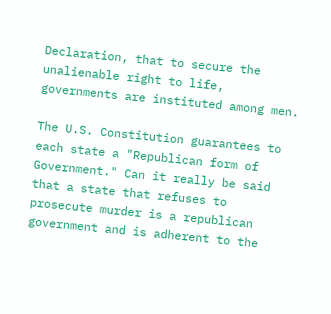Declaration, that to secure the unalienable right to life, governments are instituted among men.

The U.S. Constitution guarantees to each state a "Republican form of Government." Can it really be said that a state that refuses to prosecute murder is a republican government and is adherent to the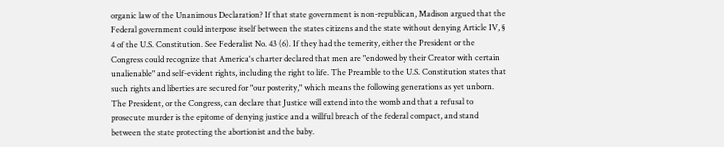organic law of the Unanimous Declaration? If that state government is non-republican, Madison argued that the Federal government could interpose itself between the states citizens and the state without denying Article IV, § 4 of the U.S. Constitution. See Federalist No. 43 (6). If they had the temerity, either the President or the Congress could recognize that America's charter declared that men are "endowed by their Creator with certain unalienable" and self-evident rights, including the right to life. The Preamble to the U.S. Constitution states that such rights and liberties are secured for "our posterity," which means the following generations as yet unborn. The President, or the Congress, can declare that Justice will extend into the womb and that a refusal to prosecute murder is the epitome of denying justice and a willful breach of the federal compact, and stand between the state protecting the abortionist and the baby.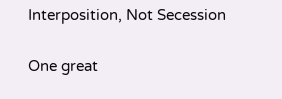Interposition, Not Secession

One great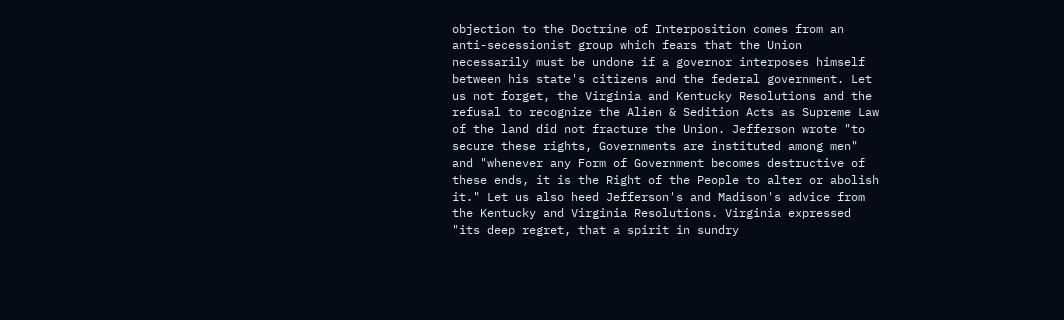objection to the Doctrine of Interposition comes from an anti-secessionist group which fears that the Union necessarily must be undone if a governor interposes himself between his state's citizens and the federal government. Let us not forget, the Virginia and Kentucky Resolutions and the refusal to recognize the Alien & Sedition Acts as Supreme Law of the land did not fracture the Union. Jefferson wrote "to secure these rights, Governments are instituted among men" and "whenever any Form of Government becomes destructive of these ends, it is the Right of the People to alter or abolish it." Let us also heed Jefferson's and Madison's advice from the Kentucky and Virginia Resolutions. Virginia expressed "its deep regret, that a spirit in sundry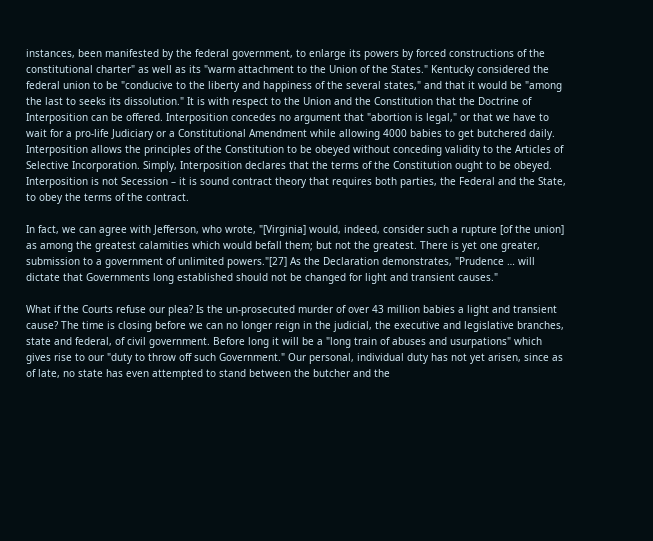instances, been manifested by the federal government, to enlarge its powers by forced constructions of the constitutional charter" as well as its "warm attachment to the Union of the States." Kentucky considered the federal union to be "conducive to the liberty and happiness of the several states," and that it would be "among the last to seeks its dissolution." It is with respect to the Union and the Constitution that the Doctrine of Interposition can be offered. Interposition concedes no argument that "abortion is legal," or that we have to wait for a pro-life Judiciary or a Constitutional Amendment while allowing 4000 babies to get butchered daily. Interposition allows the principles of the Constitution to be obeyed without conceding validity to the Articles of Selective Incorporation. Simply, Interposition declares that the terms of the Constitution ought to be obeyed. Interposition is not Secession – it is sound contract theory that requires both parties, the Federal and the State, to obey the terms of the contract.

In fact, we can agree with Jefferson, who wrote, "[Virginia] would, indeed, consider such a rupture [of the union] as among the greatest calamities which would befall them; but not the greatest. There is yet one greater, submission to a government of unlimited powers."[27] As the Declaration demonstrates, "Prudence … will dictate that Governments long established should not be changed for light and transient causes."

What if the Courts refuse our plea? Is the un-prosecuted murder of over 43 million babies a light and transient cause? The time is closing before we can no longer reign in the judicial, the executive and legislative branches, state and federal, of civil government. Before long it will be a "long train of abuses and usurpations" which gives rise to our "duty to throw off such Government." Our personal, individual duty has not yet arisen, since as of late, no state has even attempted to stand between the butcher and the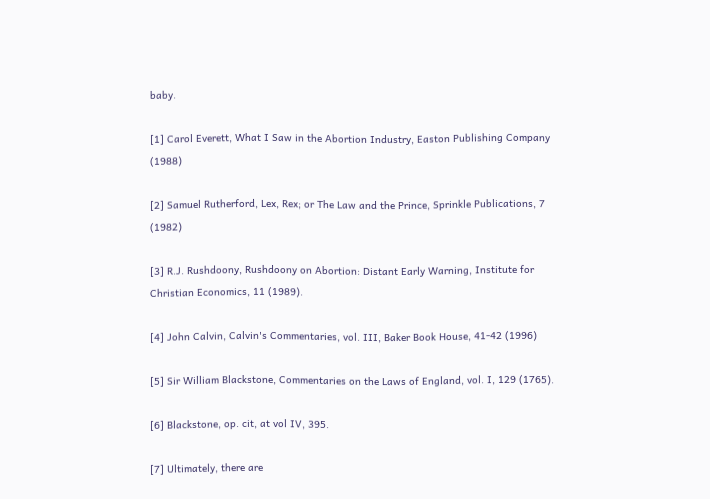baby.

[1] Carol Everett, What I Saw in the Abortion Industry, Easton Publishing Company (1988)

[2] Samuel Rutherford, Lex, Rex; or The Law and the Prince, Sprinkle Publications, 7 (1982)

[3] R.J. Rushdoony, Rushdoony on Abortion: Distant Early Warning, Institute for Christian Economics, 11 (1989).

[4] John Calvin, Calvin's Commentaries, vol. III, Baker Book House, 41-42 (1996)

[5] Sir William Blackstone, Commentaries on the Laws of England, vol. I, 129 (1765).

[6] Blackstone, op. cit, at vol IV, 395.

[7] Ultimately, there are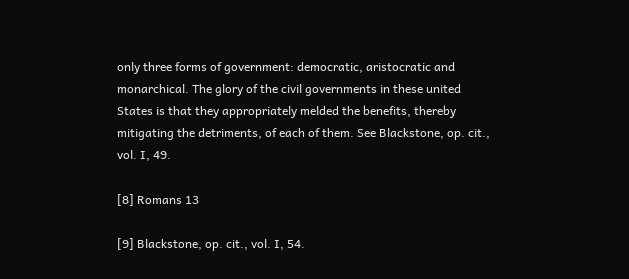only three forms of government: democratic, aristocratic and monarchical. The glory of the civil governments in these united States is that they appropriately melded the benefits, thereby mitigating the detriments, of each of them. See Blackstone, op. cit., vol. I, 49.

[8] Romans 13

[9] Blackstone, op. cit., vol. I, 54.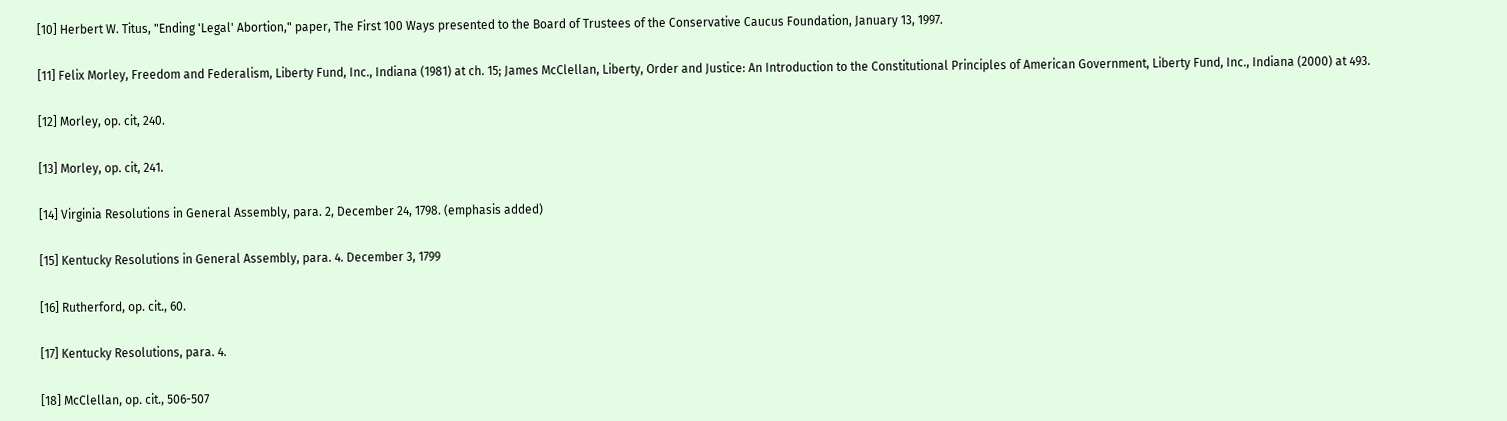[10] Herbert W. Titus, "Ending 'Legal' Abortion," paper, The First 100 Ways presented to the Board of Trustees of the Conservative Caucus Foundation, January 13, 1997.

[11] Felix Morley, Freedom and Federalism, Liberty Fund, Inc., Indiana (1981) at ch. 15; James McClellan, Liberty, Order and Justice: An Introduction to the Constitutional Principles of American Government, Liberty Fund, Inc., Indiana (2000) at 493.

[12] Morley, op. cit, 240.

[13] Morley, op. cit, 241.

[14] Virginia Resolutions in General Assembly, para. 2, December 24, 1798. (emphasis added)

[15] Kentucky Resolutions in General Assembly, para. 4. December 3, 1799

[16] Rutherford, op. cit., 60.

[17] Kentucky Resolutions, para. 4.

[18] McClellan, op. cit., 506-507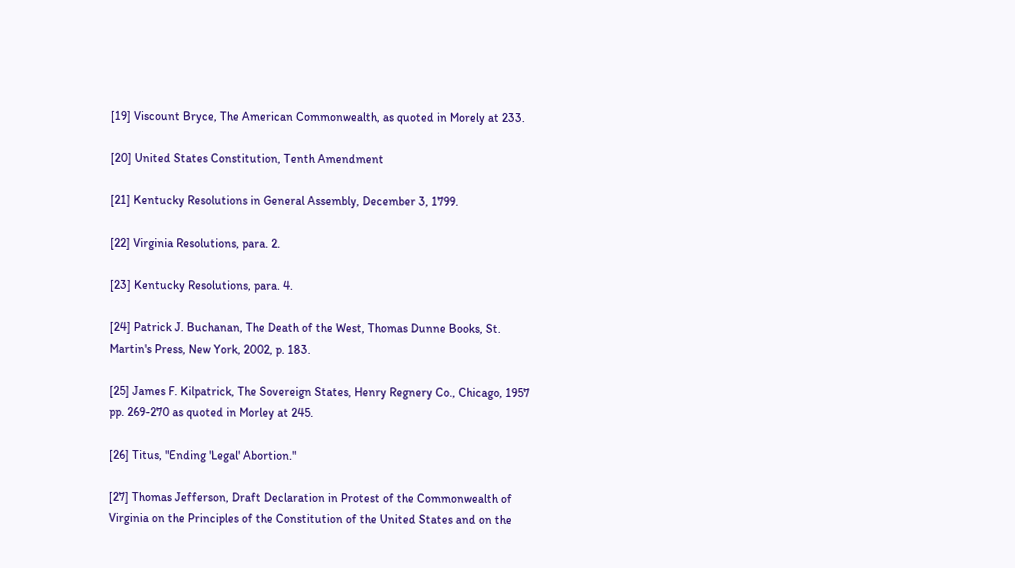[19] Viscount Bryce, The American Commonwealth, as quoted in Morely at 233.

[20] United States Constitution, Tenth Amendment

[21] Kentucky Resolutions in General Assembly, December 3, 1799.

[22] Virginia Resolutions, para. 2.

[23] Kentucky Resolutions, para. 4.

[24] Patrick J. Buchanan, The Death of the West, Thomas Dunne Books, St. Martin's Press, New York, 2002, p. 183.

[25] James F. Kilpatrick, The Sovereign States, Henry Regnery Co., Chicago, 1957 pp. 269-270 as quoted in Morley at 245.

[26] Titus, "Ending 'Legal' Abortion."

[27] Thomas Jefferson, Draft Declaration in Protest of the Commonwealth of Virginia on the Principles of the Constitution of the United States and on the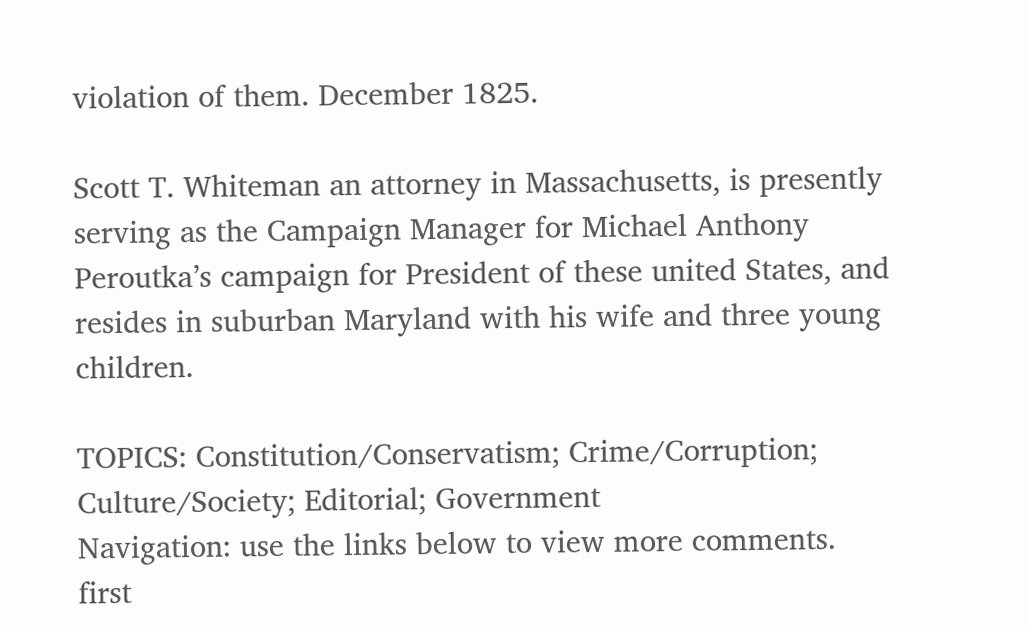violation of them. December 1825.

Scott T. Whiteman an attorney in Massachusetts, is presently serving as the Campaign Manager for Michael Anthony Peroutka’s campaign for President of these united States, and resides in suburban Maryland with his wife and three young children.

TOPICS: Constitution/Conservatism; Crime/Corruption; Culture/Society; Editorial; Government
Navigation: use the links below to view more comments.
first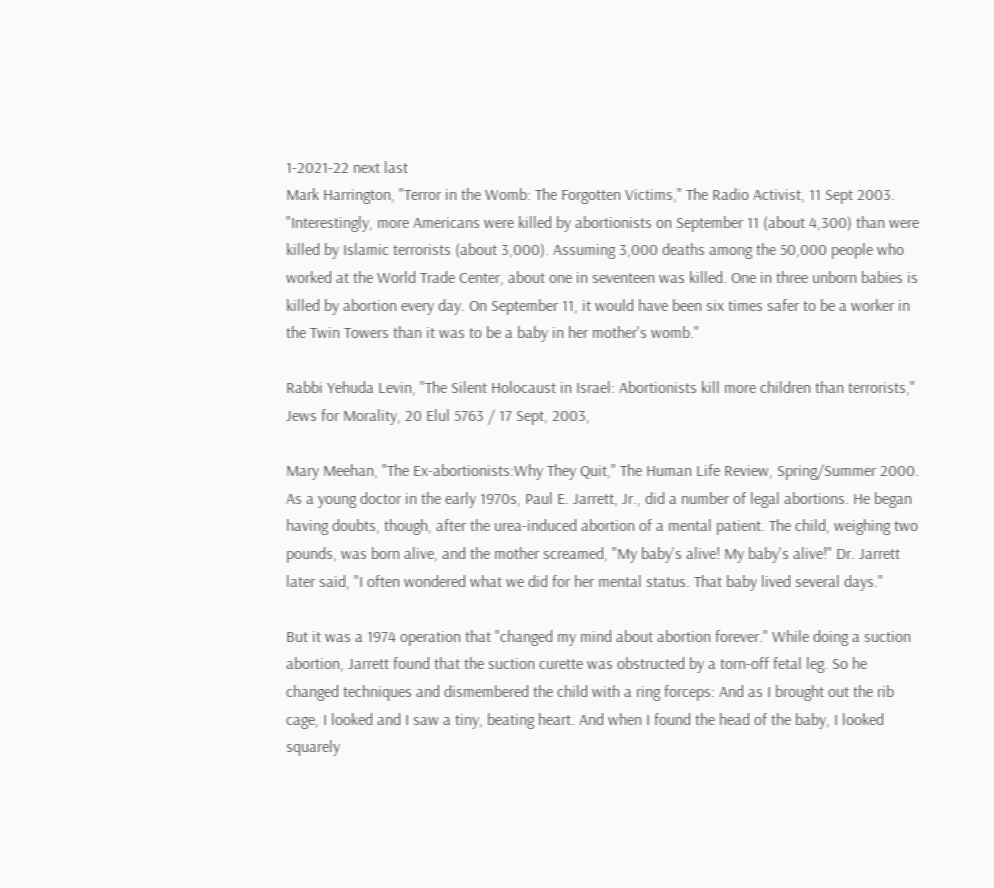1-2021-22 next last
Mark Harrington, "Terror in the Womb: The Forgotten Victims," The Radio Activist, 11 Sept 2003. "Interestingly, more Americans were killed by abortionists on September 11 (about 4,300) than were killed by Islamic terrorists (about 3,000). Assuming 3,000 deaths among the 50,000 people who worked at the World Trade Center, about one in seventeen was killed. One in three unborn babies is killed by abortion every day. On September 11, it would have been six times safer to be a worker in the Twin Towers than it was to be a baby in her mother's womb."

Rabbi Yehuda Levin, "The Silent Holocaust in Israel: Abortionists kill more children than terrorists," Jews for Morality, 20 Elul 5763 / 17 Sept, 2003,

Mary Meehan, "The Ex-abortionists:Why They Quit," The Human Life Review, Spring/Summer 2000. As a young doctor in the early 1970s, Paul E. Jarrett, Jr., did a number of legal abortions. He began having doubts, though, after the urea-induced abortion of a mental patient. The child, weighing two pounds, was born alive, and the mother screamed, "My baby's alive! My baby's alive!" Dr. Jarrett later said, "I often wondered what we did for her mental status. That baby lived several days."

But it was a 1974 operation that "changed my mind about abortion forever." While doing a suction abortion, Jarrett found that the suction curette was obstructed by a torn-off fetal leg. So he changed techniques and dismembered the child with a ring forceps: And as I brought out the rib cage, I looked and I saw a tiny, beating heart. And when I found the head of the baby, I looked squarely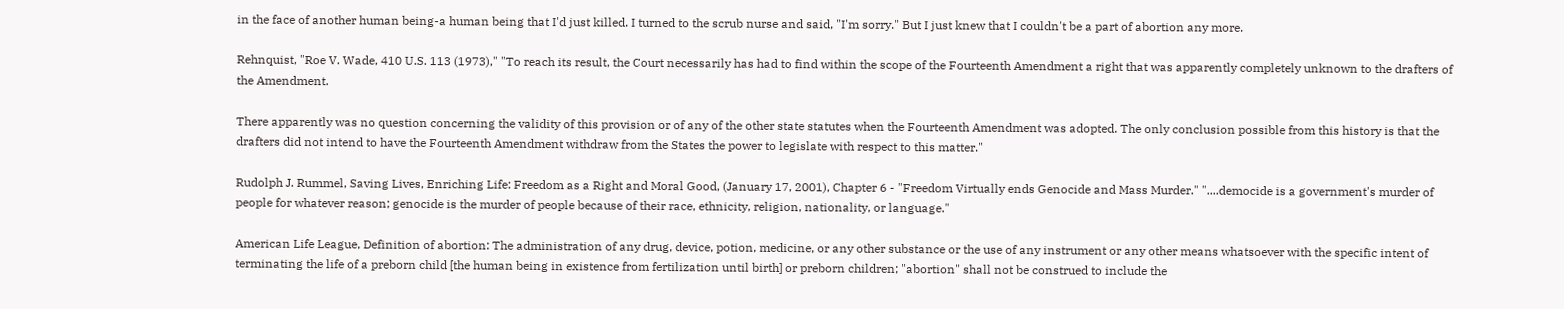in the face of another human being-a human being that I'd just killed. I turned to the scrub nurse and said, "I'm sorry." But I just knew that I couldn't be a part of abortion any more.

Rehnquist, "Roe V. Wade, 410 U.S. 113 (1973)," "To reach its result, the Court necessarily has had to find within the scope of the Fourteenth Amendment a right that was apparently completely unknown to the drafters of the Amendment.

There apparently was no question concerning the validity of this provision or of any of the other state statutes when the Fourteenth Amendment was adopted. The only conclusion possible from this history is that the drafters did not intend to have the Fourteenth Amendment withdraw from the States the power to legislate with respect to this matter."

Rudolph J. Rummel, Saving Lives, Enriching Life: Freedom as a Right and Moral Good, (January 17, 2001), Chapter 6 - "Freedom Virtually ends Genocide and Mass Murder." "....democide is a government's murder of people for whatever reason; genocide is the murder of people because of their race, ethnicity, religion, nationality, or language."

American Life League, Definition of abortion: The administration of any drug, device, potion, medicine, or any other substance or the use of any instrument or any other means whatsoever with the specific intent of terminating the life of a preborn child [the human being in existence from fertilization until birth] or preborn children; "abortion" shall not be construed to include the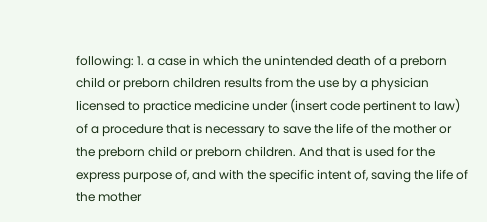following: 1. a case in which the unintended death of a preborn child or preborn children results from the use by a physician licensed to practice medicine under (insert code pertinent to law) of a procedure that is necessary to save the life of the mother or the preborn child or preborn children. And that is used for the express purpose of, and with the specific intent of, saving the life of the mother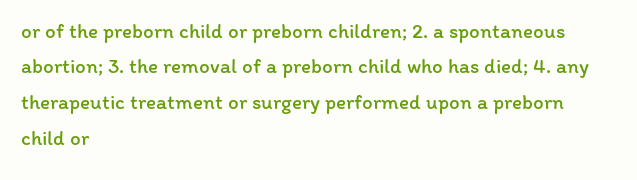or of the preborn child or preborn children; 2. a spontaneous abortion; 3. the removal of a preborn child who has died; 4. any therapeutic treatment or surgery performed upon a preborn child or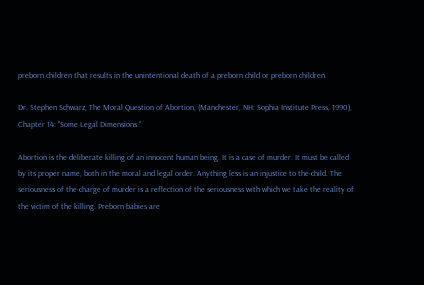preborn children that results in the unintentional death of a preborn child or preborn children.

Dr. Stephen Schwarz, The Moral Question of Abortion, (Manchester, NH: Sophia Institute Press, 1990), Chapter 14: "Some Legal Dimensions."

Abortion is the deliberate killing of an innocent human being. It is a case of murder. It must be called by its proper name, both in the moral and legal order. Anything less is an injustice to the child. The seriousness of the charge of murder is a reflection of the seriousness with which we take the reality of the victim of the killing. Preborn babies are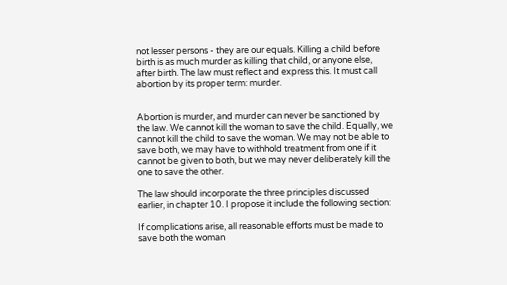not lesser persons - they are our equals. Killing a child before birth is as much murder as killing that child, or anyone else, after birth. The law must reflect and express this. It must call abortion by its proper term: murder.


Abortion is murder, and murder can never be sanctioned by the law. We cannot kill the woman to save the child. Equally, we cannot kill the child to save the woman. We may not be able to save both, we may have to withhold treatment from one if it cannot be given to both, but we may never deliberately kill the one to save the other.

The law should incorporate the three principles discussed earlier, in chapter 10. I propose it include the following section:

If complications arise, all reasonable efforts must be made to save both the woman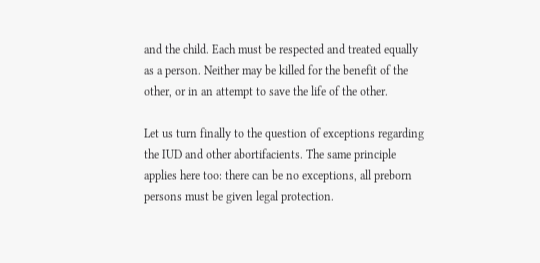and the child. Each must be respected and treated equally as a person. Neither may be killed for the benefit of the other, or in an attempt to save the life of the other.

Let us turn finally to the question of exceptions regarding the IUD and other abortifacients. The same principle applies here too: there can be no exceptions, all preborn persons must be given legal protection.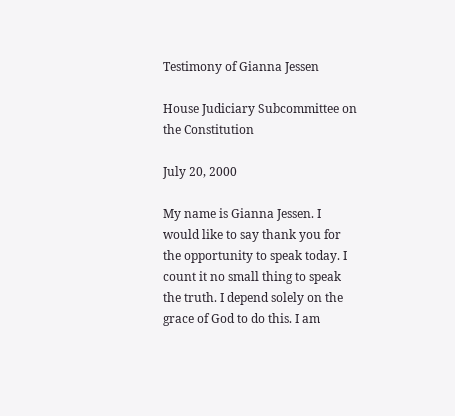Testimony of Gianna Jessen

House Judiciary Subcommittee on the Constitution

July 20, 2000

My name is Gianna Jessen. I would like to say thank you for the opportunity to speak today. I count it no small thing to speak the truth. I depend solely on the grace of God to do this. I am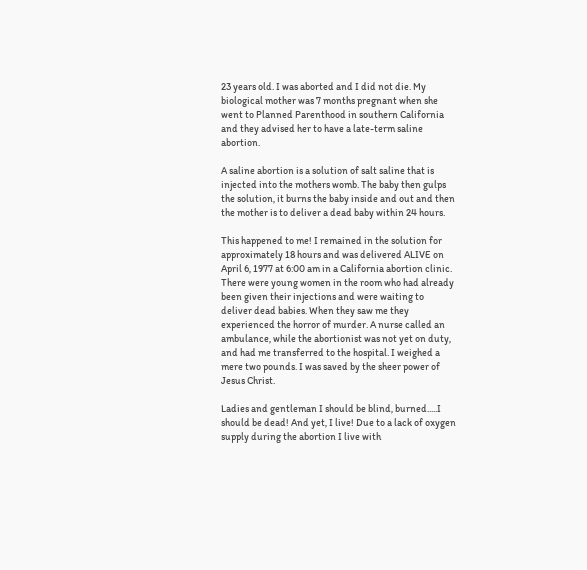23 years old. I was aborted and I did not die. My biological mother was 7 months pregnant when she went to Planned Parenthood in southern California and they advised her to have a late-term saline abortion.

A saline abortion is a solution of salt saline that is injected into the mothers womb. The baby then gulps the solution, it burns the baby inside and out and then the mother is to deliver a dead baby within 24 hours.

This happened to me! I remained in the solution for approximately 18 hours and was delivered ALIVE on April 6, 1977 at 6:00 am in a California abortion clinic. There were young women in the room who had already been given their injections and were waiting to deliver dead babies. When they saw me they experienced the horror of murder. A nurse called an ambulance, while the abortionist was not yet on duty, and had me transferred to the hospital. I weighed a mere two pounds. I was saved by the sheer power of Jesus Christ.

Ladies and gentleman I should be blind, burned.....I should be dead! And yet, I live! Due to a lack of oxygen supply during the abortion I live with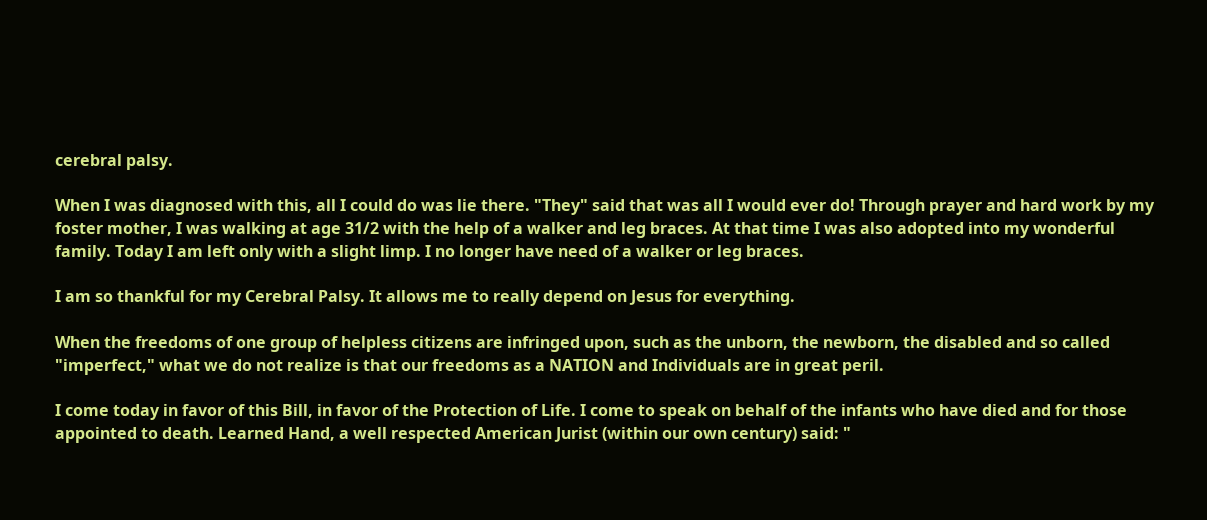cerebral palsy.

When I was diagnosed with this, all I could do was lie there. "They" said that was all I would ever do! Through prayer and hard work by my foster mother, I was walking at age 31/2 with the help of a walker and leg braces. At that time I was also adopted into my wonderful family. Today I am left only with a slight limp. I no longer have need of a walker or leg braces.

I am so thankful for my Cerebral Palsy. It allows me to really depend on Jesus for everything.

When the freedoms of one group of helpless citizens are infringed upon, such as the unborn, the newborn, the disabled and so called "imperfect," what we do not realize is that our freedoms as a NATION and Individuals are in great peril.

I come today in favor of this Bill, in favor of the Protection of Life. I come to speak on behalf of the infants who have died and for those appointed to death. Learned Hand, a well respected American Jurist (within our own century) said: "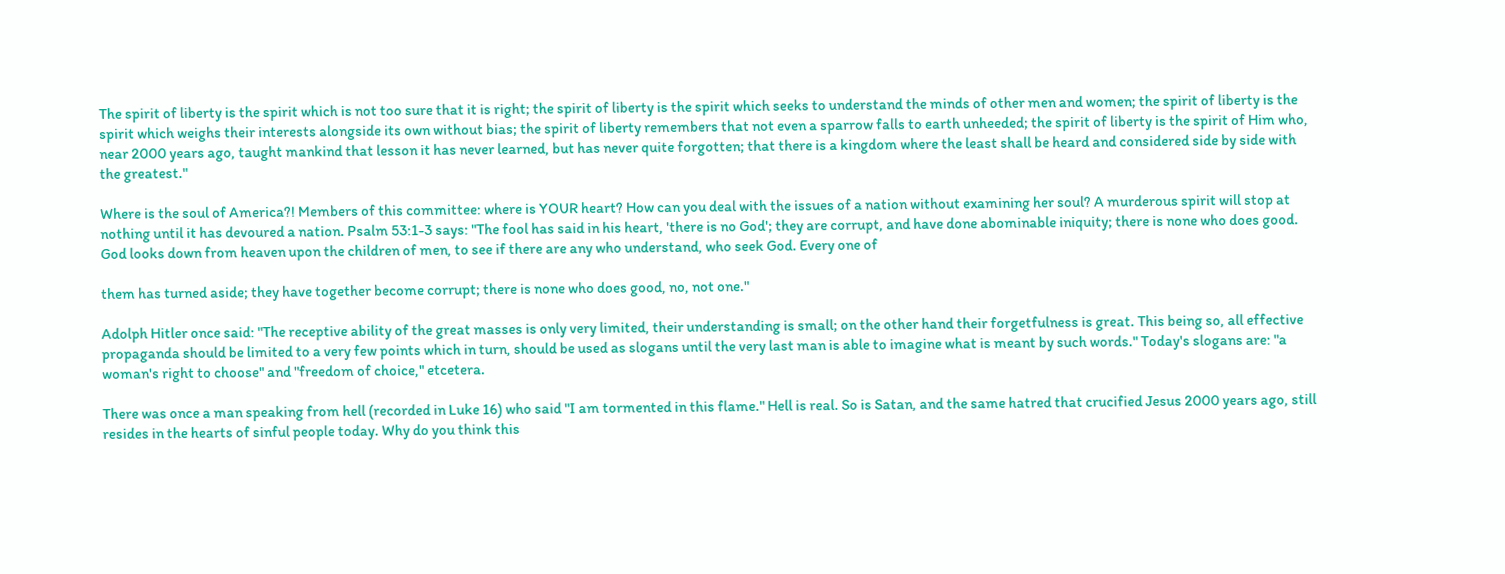The spirit of liberty is the spirit which is not too sure that it is right; the spirit of liberty is the spirit which seeks to understand the minds of other men and women; the spirit of liberty is the spirit which weighs their interests alongside its own without bias; the spirit of liberty remembers that not even a sparrow falls to earth unheeded; the spirit of liberty is the spirit of Him who, near 2000 years ago, taught mankind that lesson it has never learned, but has never quite forgotten; that there is a kingdom where the least shall be heard and considered side by side with the greatest."

Where is the soul of America?! Members of this committee: where is YOUR heart? How can you deal with the issues of a nation without examining her soul? A murderous spirit will stop at nothing until it has devoured a nation. Psalm 53:1-3 says: "The fool has said in his heart, 'there is no God'; they are corrupt, and have done abominable iniquity; there is none who does good. God looks down from heaven upon the children of men, to see if there are any who understand, who seek God. Every one of

them has turned aside; they have together become corrupt; there is none who does good, no, not one."

Adolph Hitler once said: "The receptive ability of the great masses is only very limited, their understanding is small; on the other hand their forgetfulness is great. This being so, all effective propaganda should be limited to a very few points which in turn, should be used as slogans until the very last man is able to imagine what is meant by such words." Today's slogans are: "a woman's right to choose" and "freedom of choice," etcetera.

There was once a man speaking from hell (recorded in Luke 16) who said "I am tormented in this flame." Hell is real. So is Satan, and the same hatred that crucified Jesus 2000 years ago, still resides in the hearts of sinful people today. Why do you think this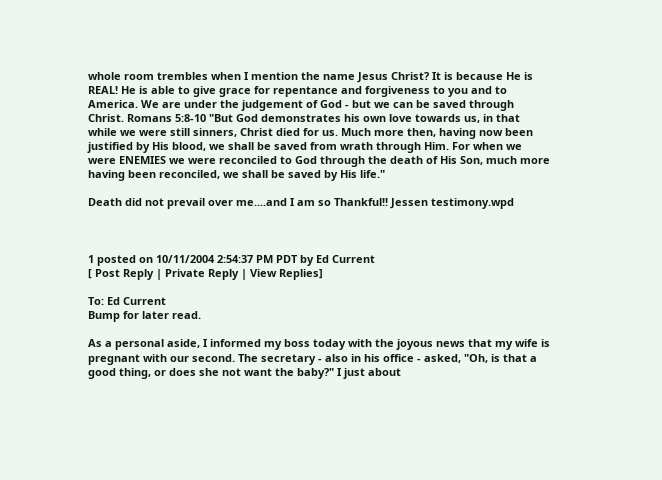whole room trembles when I mention the name Jesus Christ? It is because He is REAL! He is able to give grace for repentance and forgiveness to you and to America. We are under the judgement of God - but we can be saved through Christ. Romans 5:8-10 "But God demonstrates his own love towards us, in that while we were still sinners, Christ died for us. Much more then, having now been justified by His blood, we shall be saved from wrath through Him. For when we were ENEMIES we were reconciled to God through the death of His Son, much more having been reconciled, we shall be saved by His life."

Death did not prevail over me....and I am so Thankful!! Jessen testimony.wpd



1 posted on 10/11/2004 2:54:37 PM PDT by Ed Current
[ Post Reply | Private Reply | View Replies]

To: Ed Current
Bump for later read.

As a personal aside, I informed my boss today with the joyous news that my wife is pregnant with our second. The secretary - also in his office - asked, "Oh, is that a good thing, or does she not want the baby?" I just about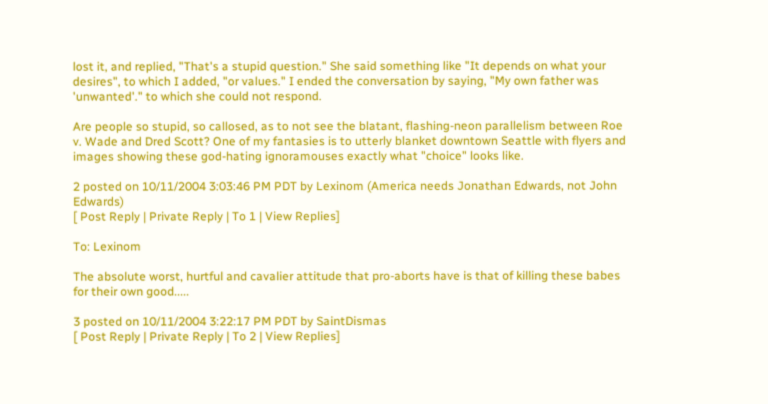lost it, and replied, "That's a stupid question." She said something like "It depends on what your desires", to which I added, "or values." I ended the conversation by saying, "My own father was 'unwanted'." to which she could not respond.

Are people so stupid, so callosed, as to not see the blatant, flashing-neon parallelism between Roe v. Wade and Dred Scott? One of my fantasies is to utterly blanket downtown Seattle with flyers and images showing these god-hating ignoramouses exactly what "choice" looks like.

2 posted on 10/11/2004 3:03:46 PM PDT by Lexinom (America needs Jonathan Edwards, not John Edwards)
[ Post Reply | Private Reply | To 1 | View Replies]

To: Lexinom

The absolute worst, hurtful and cavalier attitude that pro-aborts have is that of killing these babes for their own good.....

3 posted on 10/11/2004 3:22:17 PM PDT by SaintDismas
[ Post Reply | Private Reply | To 2 | View Replies]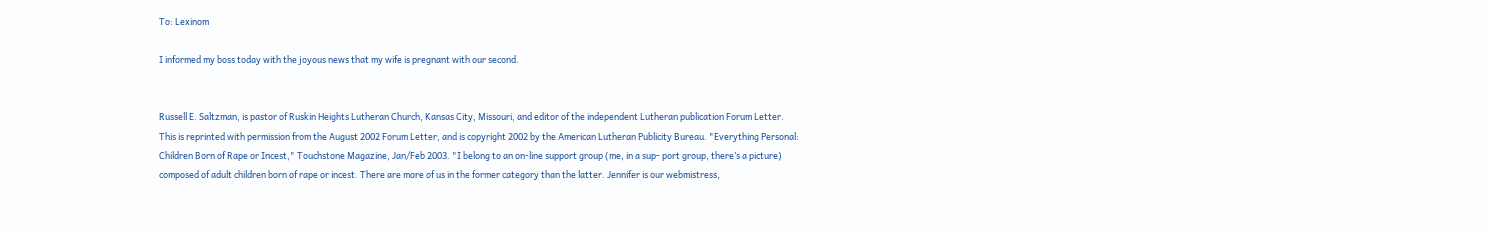To: Lexinom

I informed my boss today with the joyous news that my wife is pregnant with our second.


Russell E. Saltzman, is pastor of Ruskin Heights Lutheran Church, Kansas City, Missouri, and editor of the independent Lutheran publication Forum Letter. This is reprinted with permission from the August 2002 Forum Letter, and is copyright 2002 by the American Lutheran Publicity Bureau. "Everything Personal: Children Born of Rape or Incest," Touchstone Magazine, Jan/Feb 2003. "I belong to an on-line support group (me, in a sup- port group, there’s a picture) composed of adult children born of rape or incest. There are more of us in the former category than the latter. Jennifer is our webmistress,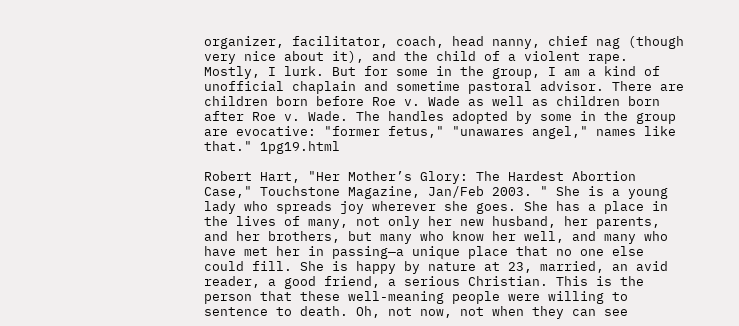organizer, facilitator, coach, head nanny, chief nag (though very nice about it), and the child of a violent rape. Mostly, I lurk. But for some in the group, I am a kind of unofficial chaplain and sometime pastoral advisor. There are children born before Roe v. Wade as well as children born after Roe v. Wade. The handles adopted by some in the group are evocative: "former fetus," "unawares angel," names like that." 1pg19.html

Robert Hart, "Her Mother’s Glory: The Hardest Abortion Case," Touchstone Magazine, Jan/Feb 2003. " She is a young lady who spreads joy wherever she goes. She has a place in the lives of many, not only her new husband, her parents, and her brothers, but many who know her well, and many who have met her in passing—a unique place that no one else could fill. She is happy by nature at 23, married, an avid reader, a good friend, a serious Christian. This is the person that these well-meaning people were willing to sentence to death. Oh, not now, not when they can see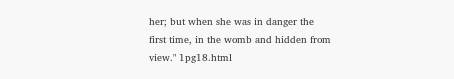her; but when she was in danger the first time, in the womb and hidden from view." 1pg18.html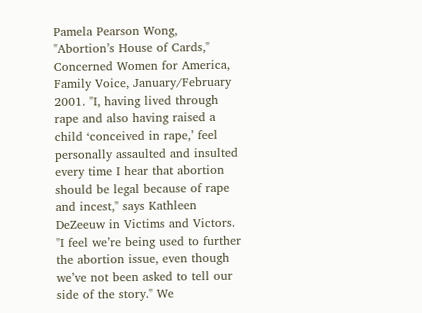Pamela Pearson Wong, "Abortion’s House of Cards," Concerned Women for America, Family Voice, January/February 2001. "I, having lived through rape and also having raised a child ‘conceived in rape,’ feel personally assaulted and insulted every time I hear that abortion should be legal because of rape and incest," says Kathleen DeZeeuw in Victims and Victors. "I feel we’re being used to further the abortion issue, even though we’ve not been asked to tell our side of the story." We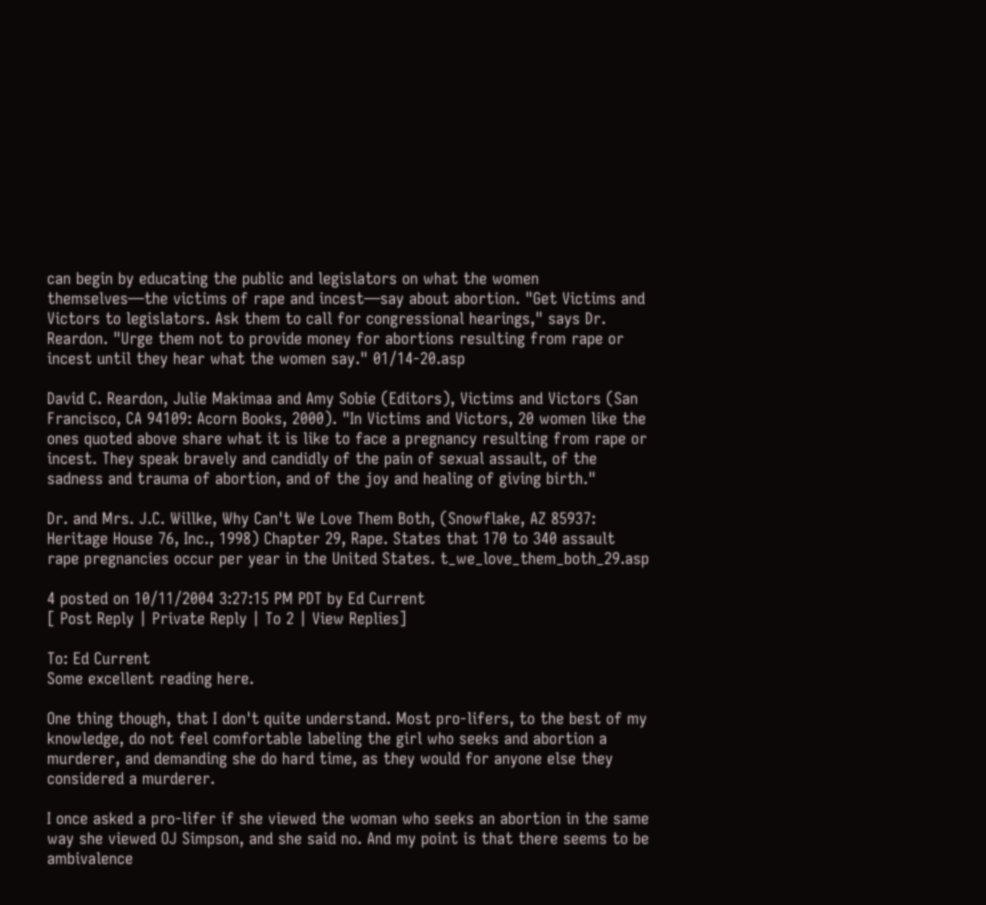can begin by educating the public and legislators on what the women themselves—the victims of rape and incest—say about abortion. "Get Victims and Victors to legislators. Ask them to call for congressional hearings," says Dr. Reardon. "Urge them not to provide money for abortions resulting from rape or incest until they hear what the women say." 01/14-20.asp

David C. Reardon, Julie Makimaa and Amy Sobie (Editors), Victims and Victors (San Francisco, CA 94109: Acorn Books, 2000). "In Victims and Victors, 20 women like the ones quoted above share what it is like to face a pregnancy resulting from rape or incest. They speak bravely and candidly of the pain of sexual assault, of the sadness and trauma of abortion, and of the joy and healing of giving birth."

Dr. and Mrs. J.C. Willke, Why Can't We Love Them Both, (Snowflake, AZ 85937: Heritage House 76, Inc., 1998) Chapter 29, Rape. States that 170 to 340 assault rape pregnancies occur per year in the United States. t_we_love_them_both_29.asp

4 posted on 10/11/2004 3:27:15 PM PDT by Ed Current
[ Post Reply | Private Reply | To 2 | View Replies]

To: Ed Current
Some excellent reading here.

One thing though, that I don't quite understand. Most pro-lifers, to the best of my knowledge, do not feel comfortable labeling the girl who seeks and abortion a murderer, and demanding she do hard time, as they would for anyone else they considered a murderer.

I once asked a pro-lifer if she viewed the woman who seeks an abortion in the same way she viewed OJ Simpson, and she said no. And my point is that there seems to be ambivalence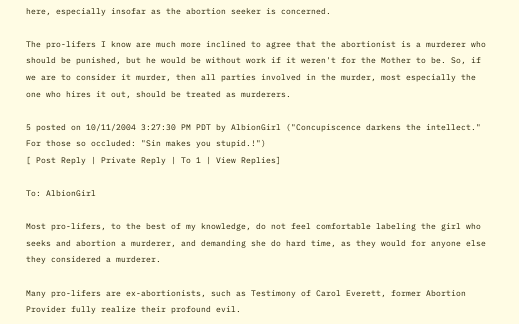here, especially insofar as the abortion seeker is concerned.

The pro-lifers I know are much more inclined to agree that the abortionist is a murderer who should be punished, but he would be without work if it weren't for the Mother to be. So, if we are to consider it murder, then all parties involved in the murder, most especially the one who hires it out, should be treated as murderers.

5 posted on 10/11/2004 3:27:30 PM PDT by AlbionGirl ("Concupiscence darkens the intellect." For those so occluded: "Sin makes you stupid.!")
[ Post Reply | Private Reply | To 1 | View Replies]

To: AlbionGirl

Most pro-lifers, to the best of my knowledge, do not feel comfortable labeling the girl who seeks and abortion a murderer, and demanding she do hard time, as they would for anyone else they considered a murderer.

Many pro-lifers are ex-abortionists, such as Testimony of Carol Everett, former Abortion Provider fully realize their profound evil.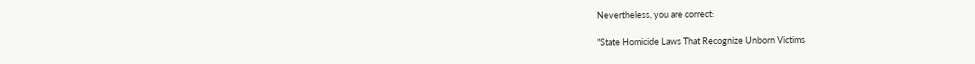Nevertheless, you are correct:

"State Homicide Laws That Recognize Unborn Victims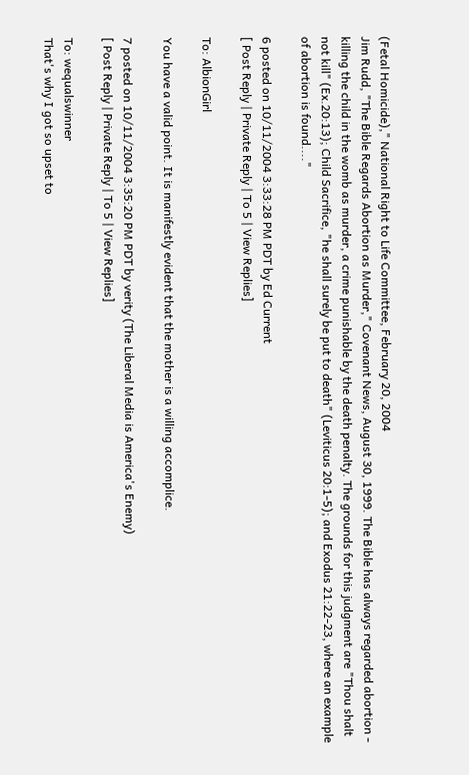(Fetal Homicide)," National Right to Life Committee, February 20, 2004
Jim Rudd, "The Bible Regards Abortion as Murder," Covenant News, August 30, 1999. The Bible has always regarded abortion - killing the child in the womb as murder, a crime punishable by the death penalty. The grounds for this judgment are "Thou shalt not kill" (Ex.20:13); Child Sacrifice, "he shall surely be put to death" (Leviticus 20:1-5); and Exodus 21:22-23, where an example of abortion is found...."

6 posted on 10/11/2004 3:33:28 PM PDT by Ed Current
[ Post Reply | Private Reply | To 5 | View Replies]

To: AlbionGirl

You have a valid point. It is manifestly evident that the mother is a willing accomplice.

7 posted on 10/11/2004 3:35:20 PM PDT by verity (The Liberal Media is America's Enemy)
[ Post Reply | Private Reply | To 5 | View Replies]

To: wequalswinner
That's why I got so upset to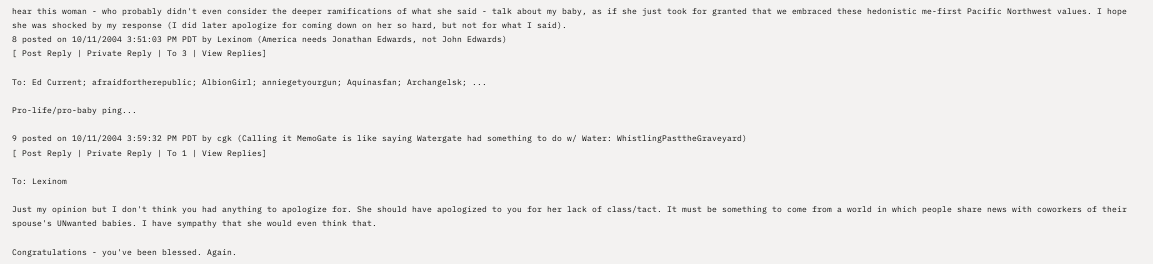hear this woman - who probably didn't even consider the deeper ramifications of what she said - talk about my baby, as if she just took for granted that we embraced these hedonistic me-first Pacific Northwest values. I hope she was shocked by my response (I did later apologize for coming down on her so hard, but not for what I said).
8 posted on 10/11/2004 3:51:03 PM PDT by Lexinom (America needs Jonathan Edwards, not John Edwards)
[ Post Reply | Private Reply | To 3 | View Replies]

To: Ed Current; afraidfortherepublic; AlbionGirl; anniegetyourgun; Aquinasfan; Archangelsk; ...

Pro-life/pro-baby ping...

9 posted on 10/11/2004 3:59:32 PM PDT by cgk (Calling it MemoGate is like saying Watergate had something to do w/ Water: WhistlingPasttheGraveyard)
[ Post Reply | Private Reply | To 1 | View Replies]

To: Lexinom

Just my opinion but I don't think you had anything to apologize for. She should have apologized to you for her lack of class/tact. It must be something to come from a world in which people share news with coworkers of their spouse's UNwanted babies. I have sympathy that she would even think that.

Congratulations - you've been blessed. Again.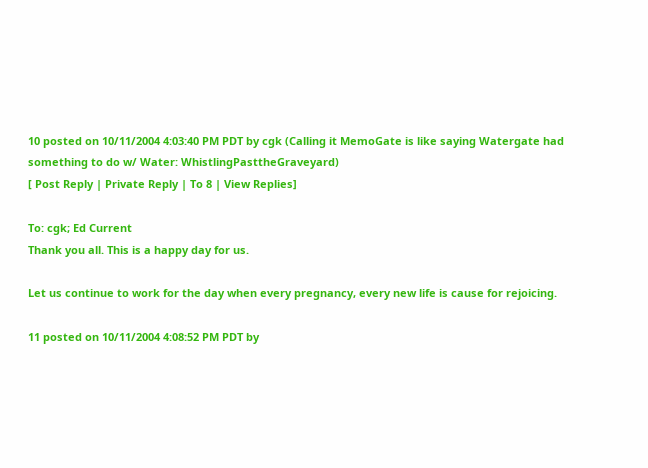10 posted on 10/11/2004 4:03:40 PM PDT by cgk (Calling it MemoGate is like saying Watergate had something to do w/ Water: WhistlingPasttheGraveyard)
[ Post Reply | Private Reply | To 8 | View Replies]

To: cgk; Ed Current
Thank you all. This is a happy day for us.

Let us continue to work for the day when every pregnancy, every new life is cause for rejoicing.

11 posted on 10/11/2004 4:08:52 PM PDT by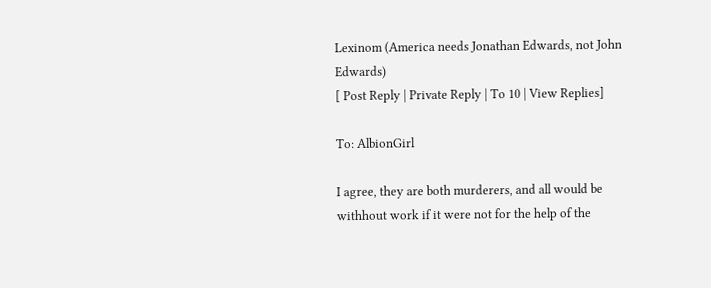Lexinom (America needs Jonathan Edwards, not John Edwards)
[ Post Reply | Private Reply | To 10 | View Replies]

To: AlbionGirl

I agree, they are both murderers, and all would be withhout work if it were not for the help of the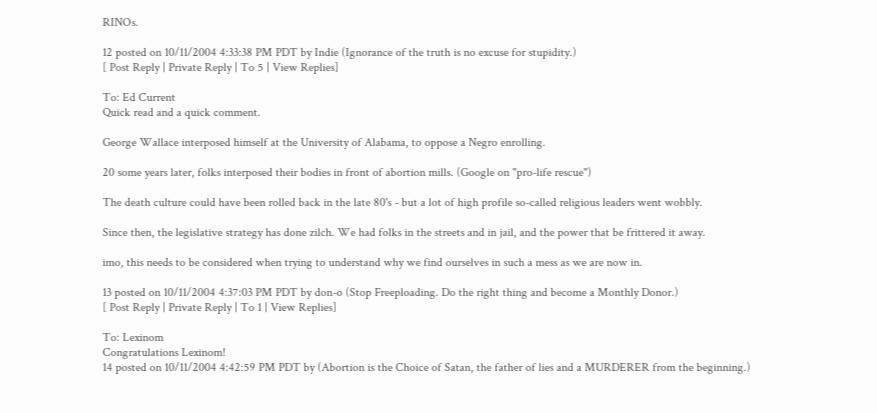RINOs.

12 posted on 10/11/2004 4:33:38 PM PDT by Indie (Ignorance of the truth is no excuse for stupidity.)
[ Post Reply | Private Reply | To 5 | View Replies]

To: Ed Current
Quick read and a quick comment.

George Wallace interposed himself at the University of Alabama, to oppose a Negro enrolling.

20 some years later, folks interposed their bodies in front of abortion mills. (Google on "pro-life rescue")

The death culture could have been rolled back in the late 80's - but a lot of high profile so-called religious leaders went wobbly.

Since then, the legislative strategy has done zilch. We had folks in the streets and in jail, and the power that be frittered it away.

imo, this needs to be considered when trying to understand why we find ourselves in such a mess as we are now in.

13 posted on 10/11/2004 4:37:03 PM PDT by don-o (Stop Freeploading. Do the right thing and become a Monthly Donor.)
[ Post Reply | Private Reply | To 1 | View Replies]

To: Lexinom
Congratulations Lexinom!
14 posted on 10/11/2004 4:42:59 PM PDT by (Abortion is the Choice of Satan, the father of lies and a MURDERER from the beginning.)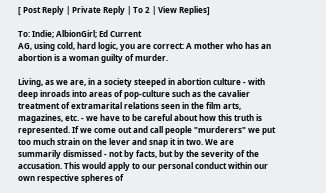[ Post Reply | Private Reply | To 2 | View Replies]

To: Indie; AlbionGirl; Ed Current
AG, using cold, hard logic, you are correct: A mother who has an abortion is a woman guilty of murder.

Living, as we are, in a society steeped in abortion culture - with deep inroads into areas of pop-culture such as the cavalier treatment of extramarital relations seen in the film arts, magazines, etc. - we have to be careful about how this truth is represented. If we come out and call people "murderers" we put too much strain on the lever and snap it in two. We are summarily dismissed - not by facts, but by the severity of the accusation. This would apply to our personal conduct within our own respective spheres of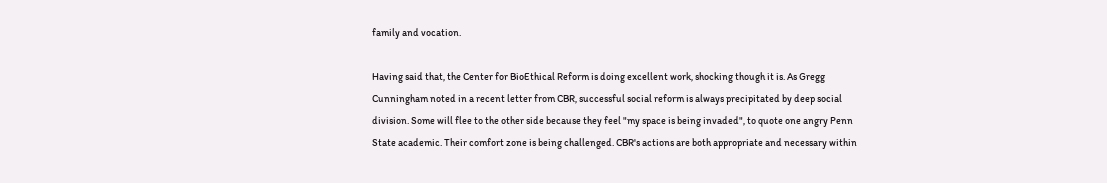family and vocation.

Having said that, the Center for BioEthical Reform is doing excellent work, shocking though it is. As Gregg Cunningham noted in a recent letter from CBR, successful social reform is always precipitated by deep social division. Some will flee to the other side because they feel "my space is being invaded", to quote one angry Penn State academic. Their comfort zone is being challenged. CBR's actions are both appropriate and necessary within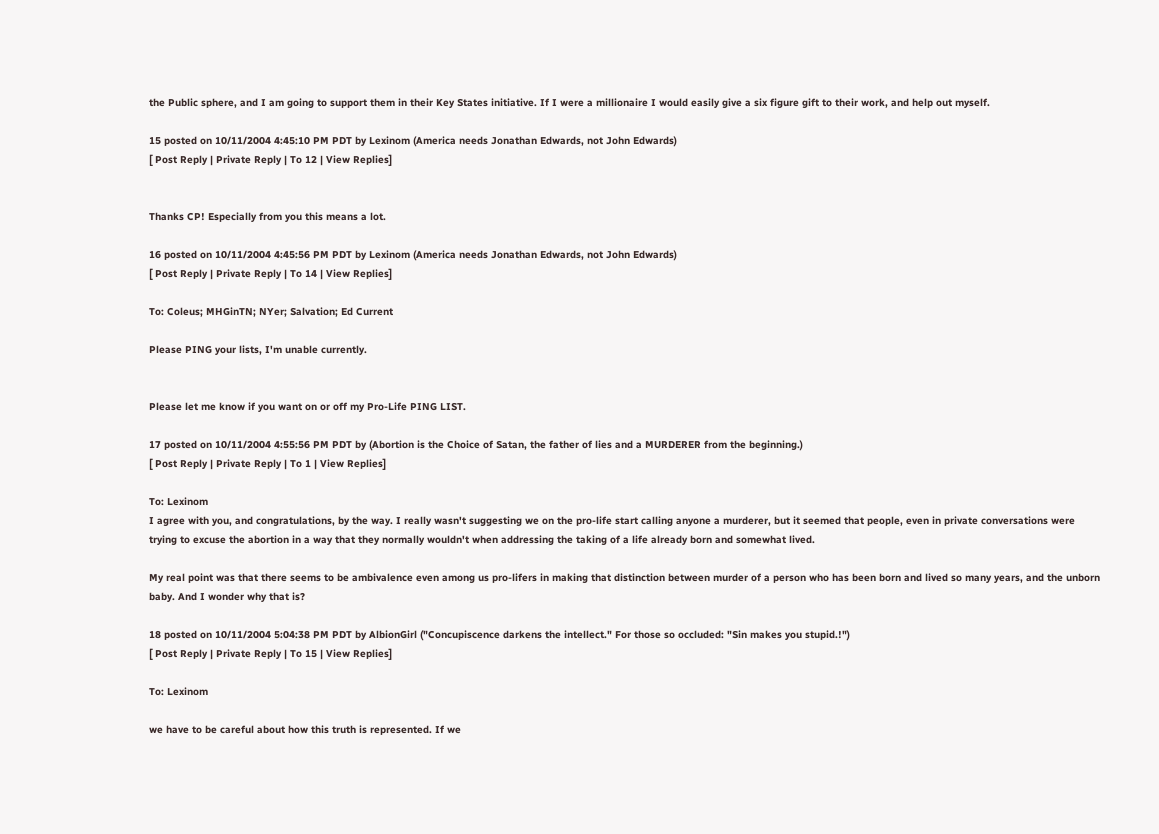the Public sphere, and I am going to support them in their Key States initiative. If I were a millionaire I would easily give a six figure gift to their work, and help out myself.

15 posted on 10/11/2004 4:45:10 PM PDT by Lexinom (America needs Jonathan Edwards, not John Edwards)
[ Post Reply | Private Reply | To 12 | View Replies]


Thanks CP! Especially from you this means a lot.

16 posted on 10/11/2004 4:45:56 PM PDT by Lexinom (America needs Jonathan Edwards, not John Edwards)
[ Post Reply | Private Reply | To 14 | View Replies]

To: Coleus; MHGinTN; NYer; Salvation; Ed Current

Please PING your lists, I'm unable currently.


Please let me know if you want on or off my Pro-Life PING LIST.

17 posted on 10/11/2004 4:55:56 PM PDT by (Abortion is the Choice of Satan, the father of lies and a MURDERER from the beginning.)
[ Post Reply | Private Reply | To 1 | View Replies]

To: Lexinom
I agree with you, and congratulations, by the way. I really wasn't suggesting we on the pro-life start calling anyone a murderer, but it seemed that people, even in private conversations were trying to excuse the abortion in a way that they normally wouldn't when addressing the taking of a life already born and somewhat lived.

My real point was that there seems to be ambivalence even among us pro-lifers in making that distinction between murder of a person who has been born and lived so many years, and the unborn baby. And I wonder why that is?

18 posted on 10/11/2004 5:04:38 PM PDT by AlbionGirl ("Concupiscence darkens the intellect." For those so occluded: "Sin makes you stupid.!")
[ Post Reply | Private Reply | To 15 | View Replies]

To: Lexinom

we have to be careful about how this truth is represented. If we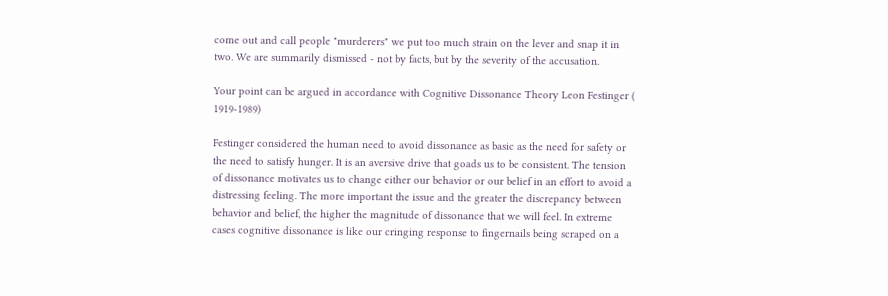come out and call people "murderers" we put too much strain on the lever and snap it in two. We are summarily dismissed - not by facts, but by the severity of the accusation.

Your point can be argued in accordance with Cognitive Dissonance Theory Leon Festinger ( 1919-1989)

Festinger considered the human need to avoid dissonance as basic as the need for safety or the need to satisfy hunger. It is an aversive drive that goads us to be consistent. The tension of dissonance motivates us to change either our behavior or our belief in an effort to avoid a distressing feeling. The more important the issue and the greater the discrepancy between behavior and belief, the higher the magnitude of dissonance that we will feel. In extreme cases cognitive dissonance is like our cringing response to fingernails being scraped on a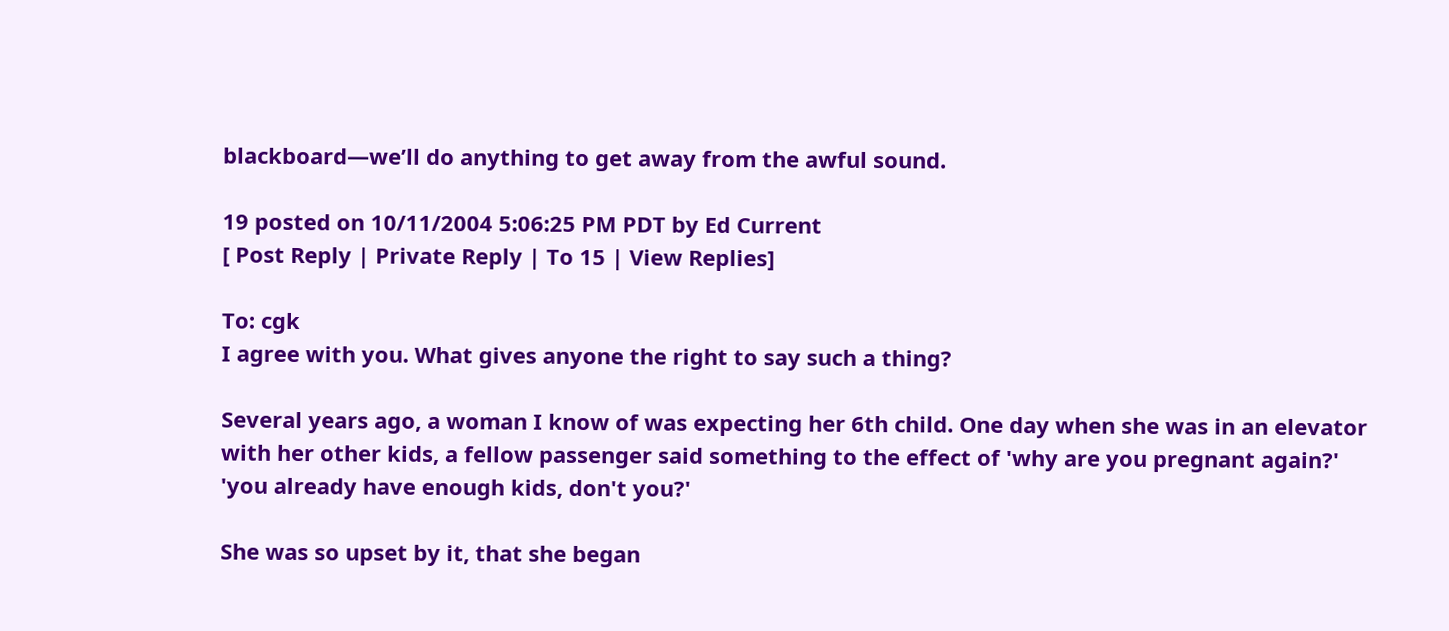blackboard—we’ll do anything to get away from the awful sound.

19 posted on 10/11/2004 5:06:25 PM PDT by Ed Current
[ Post Reply | Private Reply | To 15 | View Replies]

To: cgk
I agree with you. What gives anyone the right to say such a thing?

Several years ago, a woman I know of was expecting her 6th child. One day when she was in an elevator with her other kids, a fellow passenger said something to the effect of 'why are you pregnant again?' 'you already have enough kids, don't you?'

She was so upset by it, that she began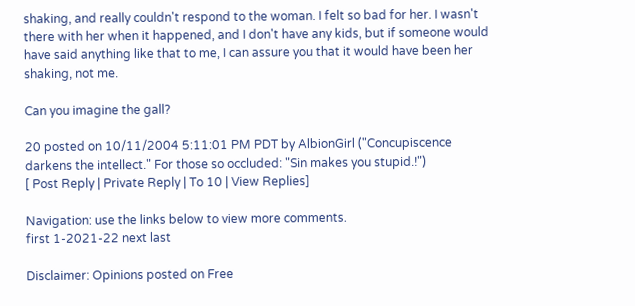shaking, and really couldn't respond to the woman. I felt so bad for her. I wasn't there with her when it happened, and I don't have any kids, but if someone would have said anything like that to me, I can assure you that it would have been her shaking, not me.

Can you imagine the gall?

20 posted on 10/11/2004 5:11:01 PM PDT by AlbionGirl ("Concupiscence darkens the intellect." For those so occluded: "Sin makes you stupid.!")
[ Post Reply | Private Reply | To 10 | View Replies]

Navigation: use the links below to view more comments.
first 1-2021-22 next last

Disclaimer: Opinions posted on Free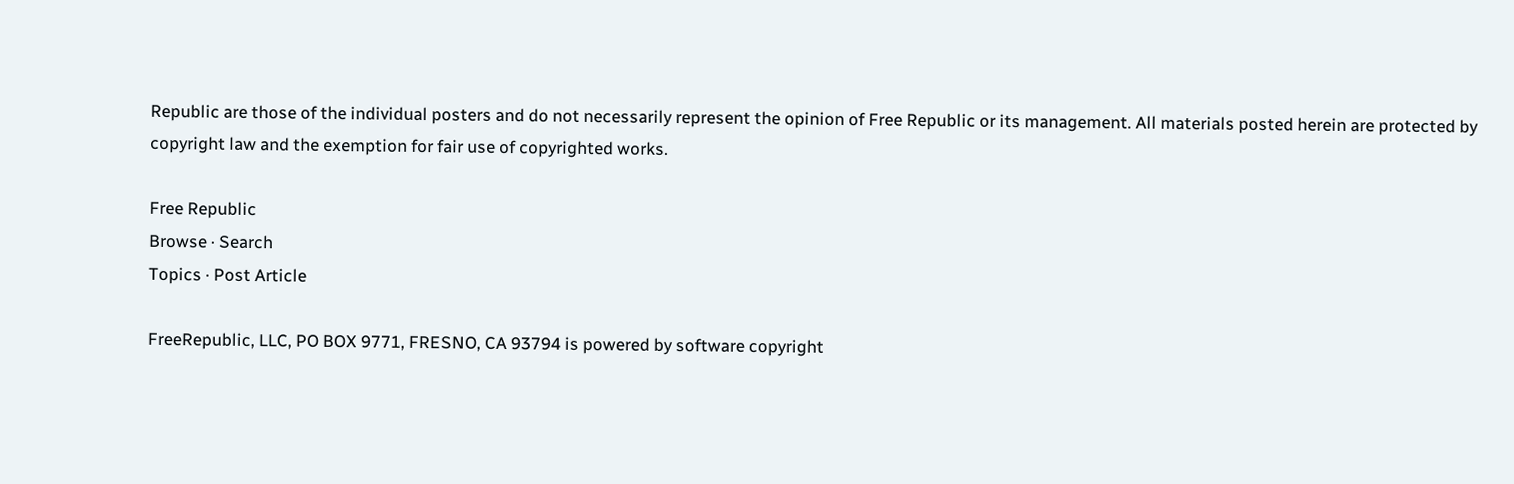Republic are those of the individual posters and do not necessarily represent the opinion of Free Republic or its management. All materials posted herein are protected by copyright law and the exemption for fair use of copyrighted works.

Free Republic
Browse · Search
Topics · Post Article

FreeRepublic, LLC, PO BOX 9771, FRESNO, CA 93794 is powered by software copyright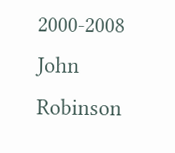2000-2008 John Robinson